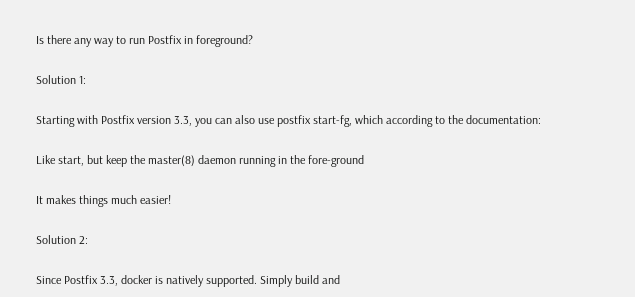Is there any way to run Postfix in foreground?

Solution 1:

Starting with Postfix version 3.3, you can also use postfix start-fg, which according to the documentation:

Like start, but keep the master(8) daemon running in the fore-ground

It makes things much easier!

Solution 2:

Since Postfix 3.3, docker is natively supported. Simply build and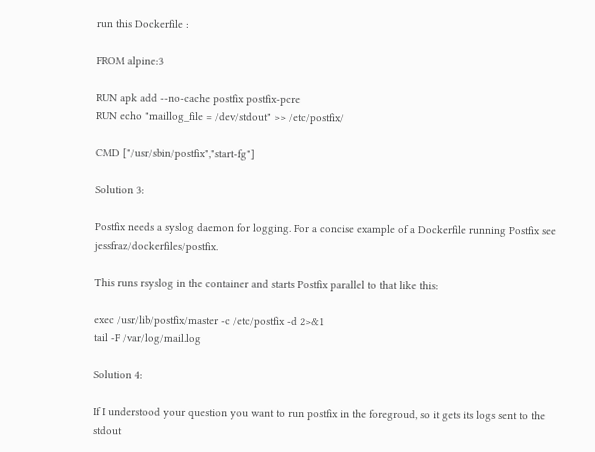run this Dockerfile :

FROM alpine:3

RUN apk add --no-cache postfix postfix-pcre
RUN echo "maillog_file = /dev/stdout" >> /etc/postfix/

CMD ["/usr/sbin/postfix","start-fg"]

Solution 3:

Postfix needs a syslog daemon for logging. For a concise example of a Dockerfile running Postfix see jessfraz/dockerfiles/postfix.

This runs rsyslog in the container and starts Postfix parallel to that like this:

exec /usr/lib/postfix/master -c /etc/postfix -d 2>&1
tail -F /var/log/mail.log

Solution 4:

If I understood your question you want to run postfix in the foregroud, so it gets its logs sent to the stdout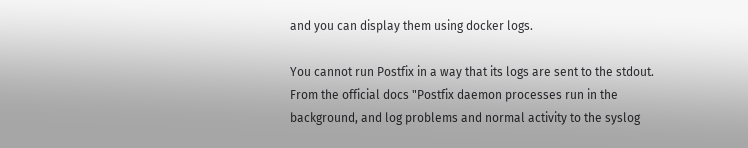and you can display them using docker logs.

You cannot run Postfix in a way that its logs are sent to the stdout. From the official docs "Postfix daemon processes run in the background, and log problems and normal activity to the syslog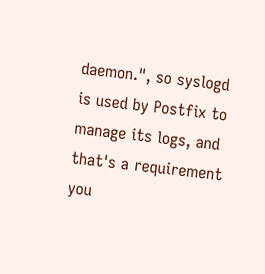daemon.", so syslogd is used by Postfix to manage its logs, and that's a requirement you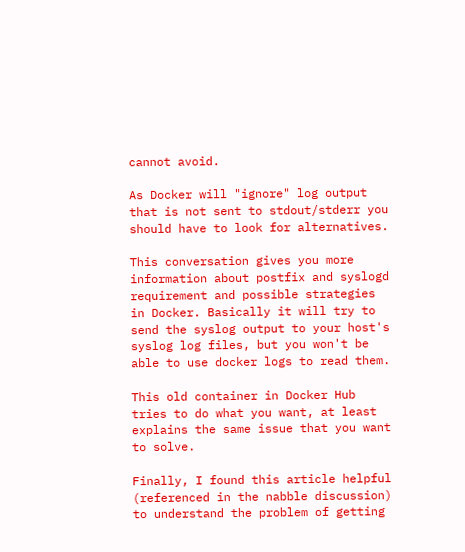cannot avoid.

As Docker will "ignore" log output that is not sent to stdout/stderr you should have to look for alternatives.

This conversation gives you more information about postfix and syslogd requirement and possible strategies in Docker. Basically it will try to send the syslog output to your host's syslog log files, but you won't be able to use docker logs to read them.

This old container in Docker Hub tries to do what you want, at least explains the same issue that you want to solve.

Finally, I found this article helpful (referenced in the nabble discussion) to understand the problem of getting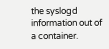the syslogd information out of a container.